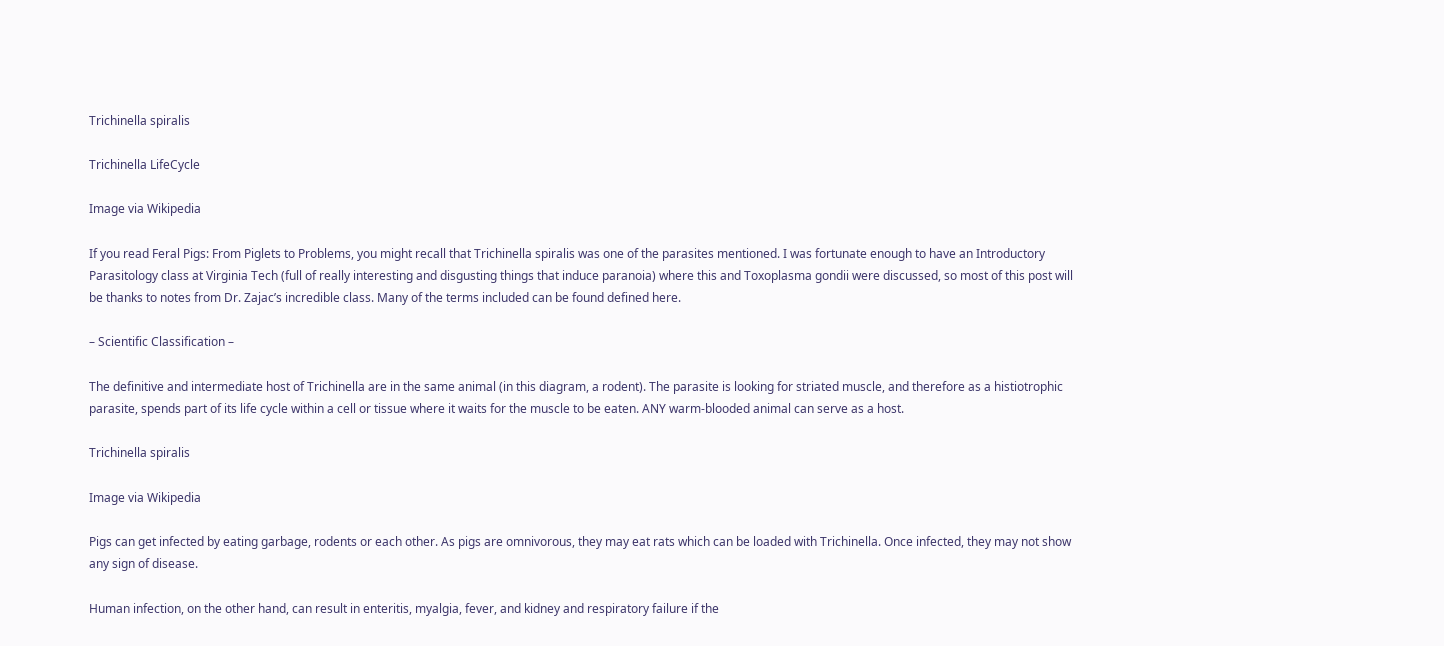Trichinella spiralis

Trichinella LifeCycle

Image via Wikipedia

If you read Feral Pigs: From Piglets to Problems, you might recall that Trichinella spiralis was one of the parasites mentioned. I was fortunate enough to have an Introductory Parasitology class at Virginia Tech (full of really interesting and disgusting things that induce paranoia) where this and Toxoplasma gondii were discussed, so most of this post will be thanks to notes from Dr. Zajac’s incredible class. Many of the terms included can be found defined here.

– Scientific Classification –

The definitive and intermediate host of Trichinella are in the same animal (in this diagram, a rodent). The parasite is looking for striated muscle, and therefore as a histiotrophic parasite, spends part of its life cycle within a cell or tissue where it waits for the muscle to be eaten. ANY warm-blooded animal can serve as a host.

Trichinella spiralis

Image via Wikipedia

Pigs can get infected by eating garbage, rodents or each other. As pigs are omnivorous, they may eat rats which can be loaded with Trichinella. Once infected, they may not show any sign of disease.

Human infection, on the other hand, can result in enteritis, myalgia, fever, and kidney and respiratory failure if the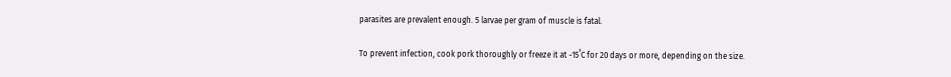parasites are prevalent enough. 5 larvae per gram of muscle is fatal.

To prevent infection, cook pork thoroughly or freeze it at -15˚C for 20 days or more, depending on the size.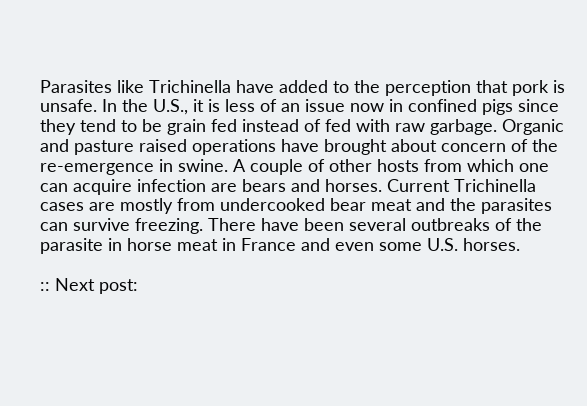Parasites like Trichinella have added to the perception that pork is unsafe. In the U.S., it is less of an issue now in confined pigs since they tend to be grain fed instead of fed with raw garbage. Organic and pasture raised operations have brought about concern of the re-emergence in swine. A couple of other hosts from which one can acquire infection are bears and horses. Current Trichinella cases are mostly from undercooked bear meat and the parasites can survive freezing. There have been several outbreaks of the parasite in horse meat in France and even some U.S. horses.

:: Next post: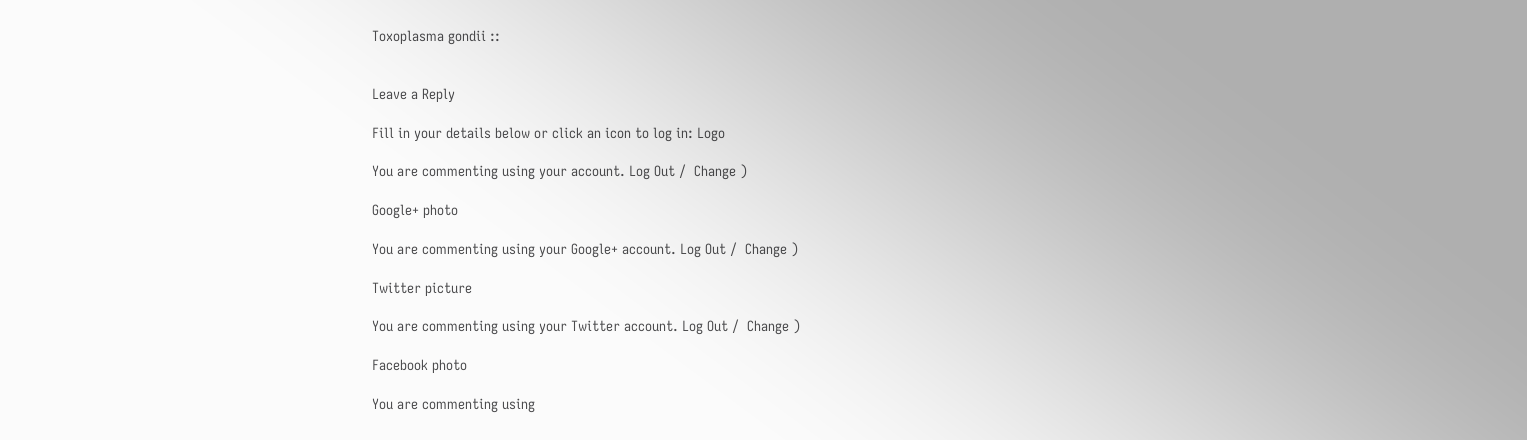Toxoplasma gondii ::


Leave a Reply

Fill in your details below or click an icon to log in: Logo

You are commenting using your account. Log Out /  Change )

Google+ photo

You are commenting using your Google+ account. Log Out /  Change )

Twitter picture

You are commenting using your Twitter account. Log Out /  Change )

Facebook photo

You are commenting using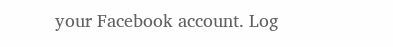your Facebook account. Log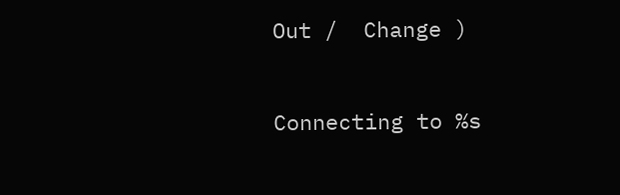Out /  Change )


Connecting to %s